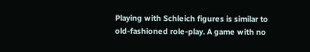Playing with Schleich figures is similar to old-fashioned role-play. A game with no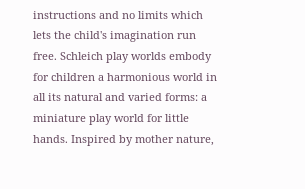instructions and no limits which lets the child's imagination run free. Schleich play worlds embody for children a harmonious world in all its natural and varied forms: a miniature play world for little hands. Inspired by mother nature,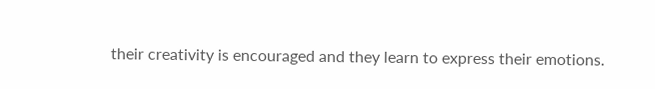their creativity is encouraged and they learn to express their emotions.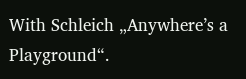With Schleich „Anywhere’s a Playground“.